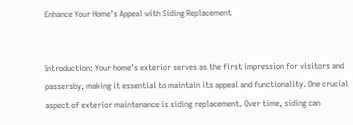Enhance Your Home’s Appeal with Siding Replacement


Introduction: Your home’s exterior serves as the first impression for visitors and passersby, making it essential to maintain its appeal and functionality. One crucial aspect of exterior maintenance is siding replacement. Over time, siding can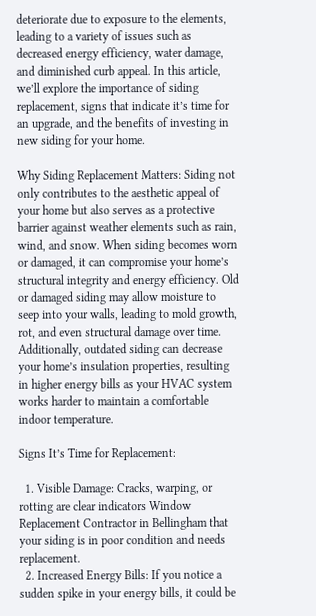deteriorate due to exposure to the elements, leading to a variety of issues such as decreased energy efficiency, water damage, and diminished curb appeal. In this article, we’ll explore the importance of siding replacement, signs that indicate it’s time for an upgrade, and the benefits of investing in new siding for your home.

Why Siding Replacement Matters: Siding not only contributes to the aesthetic appeal of your home but also serves as a protective barrier against weather elements such as rain, wind, and snow. When siding becomes worn or damaged, it can compromise your home’s structural integrity and energy efficiency. Old or damaged siding may allow moisture to seep into your walls, leading to mold growth, rot, and even structural damage over time. Additionally, outdated siding can decrease your home’s insulation properties, resulting in higher energy bills as your HVAC system works harder to maintain a comfortable indoor temperature.

Signs It’s Time for Replacement:

  1. Visible Damage: Cracks, warping, or rotting are clear indicators Window Replacement Contractor in Bellingham that your siding is in poor condition and needs replacement.
  2. Increased Energy Bills: If you notice a sudden spike in your energy bills, it could be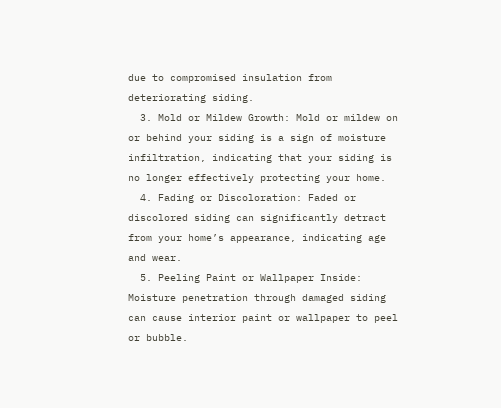due to compromised insulation from deteriorating siding.
  3. Mold or Mildew Growth: Mold or mildew on or behind your siding is a sign of moisture infiltration, indicating that your siding is no longer effectively protecting your home.
  4. Fading or Discoloration: Faded or discolored siding can significantly detract from your home’s appearance, indicating age and wear.
  5. Peeling Paint or Wallpaper Inside: Moisture penetration through damaged siding can cause interior paint or wallpaper to peel or bubble.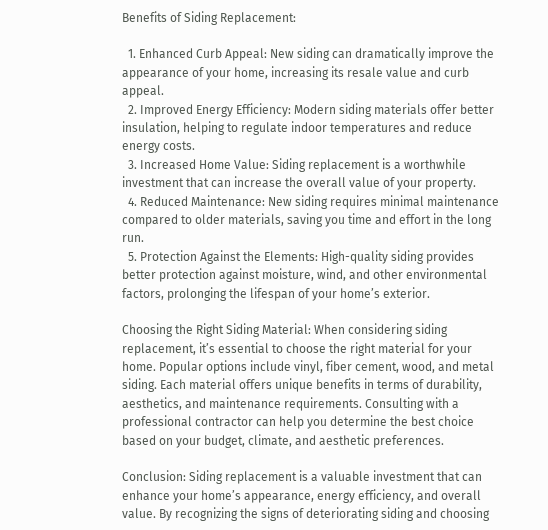Benefits of Siding Replacement:

  1. Enhanced Curb Appeal: New siding can dramatically improve the appearance of your home, increasing its resale value and curb appeal.
  2. Improved Energy Efficiency: Modern siding materials offer better insulation, helping to regulate indoor temperatures and reduce energy costs.
  3. Increased Home Value: Siding replacement is a worthwhile investment that can increase the overall value of your property.
  4. Reduced Maintenance: New siding requires minimal maintenance compared to older materials, saving you time and effort in the long run.
  5. Protection Against the Elements: High-quality siding provides better protection against moisture, wind, and other environmental factors, prolonging the lifespan of your home’s exterior.

Choosing the Right Siding Material: When considering siding replacement, it’s essential to choose the right material for your home. Popular options include vinyl, fiber cement, wood, and metal siding. Each material offers unique benefits in terms of durability, aesthetics, and maintenance requirements. Consulting with a professional contractor can help you determine the best choice based on your budget, climate, and aesthetic preferences.

Conclusion: Siding replacement is a valuable investment that can enhance your home’s appearance, energy efficiency, and overall value. By recognizing the signs of deteriorating siding and choosing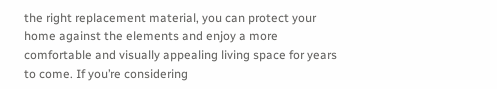the right replacement material, you can protect your home against the elements and enjoy a more comfortable and visually appealing living space for years to come. If you’re considering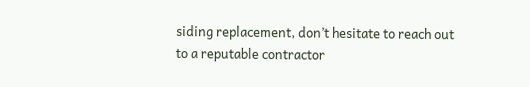siding replacement, don’t hesitate to reach out to a reputable contractor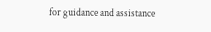for guidance and assistance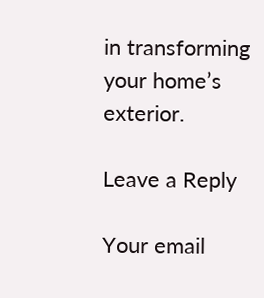in transforming your home’s exterior.

Leave a Reply

Your email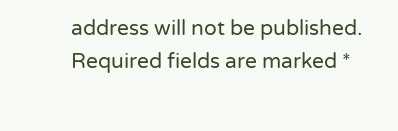address will not be published. Required fields are marked *